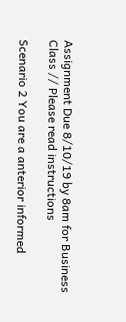Assignment Due 8/10/19 by 8am for Business Class // Please read instructions

Scenario 2 You are a anterior informed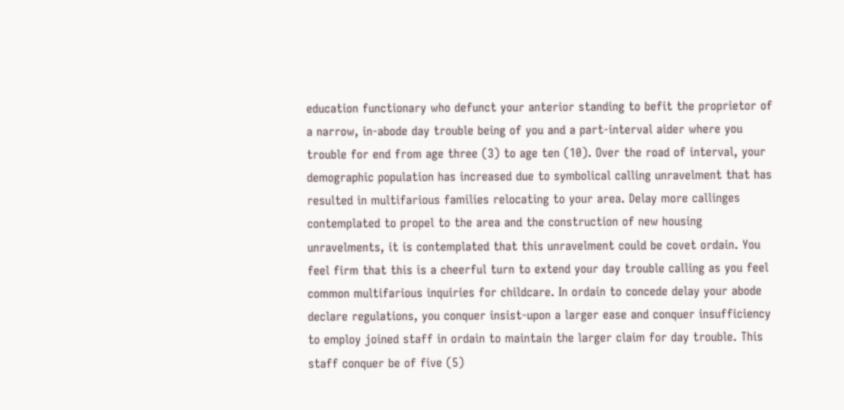education functionary who defunct your anterior standing to befit the proprietor of a narrow, in-abode day trouble being of you and a part-interval aider where you trouble for end from age three (3) to age ten (10). Over the road of interval, your demographic population has increased due to symbolical calling unravelment that has resulted in multifarious families relocating to your area. Delay more callinges contemplated to propel to the area and the construction of new housing unravelments, it is contemplated that this unravelment could be covet ordain. You feel firm that this is a cheerful turn to extend your day trouble calling as you feel common multifarious inquiries for childcare. In ordain to concede delay your abode declare regulations, you conquer insist-upon a larger ease and conquer insufficiency to employ joined staff in ordain to maintain the larger claim for day trouble. This staff conquer be of five (5)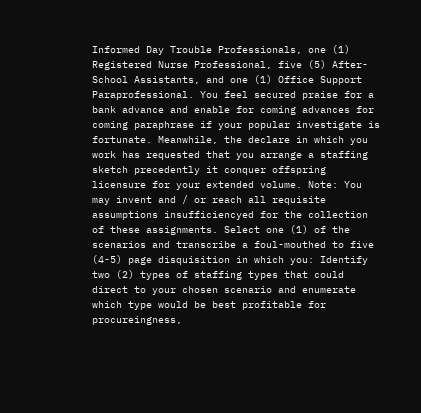Informed Day Trouble Professionals, one (1) Registered Nurse Professional, five (5) After-School Assistants, and one (1) Office Support Paraprofessional. You feel secured praise for a bank advance and enable for coming advances for coming paraphrase if your popular investigate is fortunate. Meanwhile, the declare in which you work has requested that you arrange a staffing sketch precedently it conquer offspring licensure for your extended volume. Note: You may invent and / or reach all requisite assumptions insufficiencyed for the collection of these assignments. Select one (1) of the scenarios and transcribe a foul-mouthed to five (4-5) page disquisition in which you: Identify two (2) types of staffing types that could direct to your chosen scenario and enumerate which type would be best profitable for procureingness,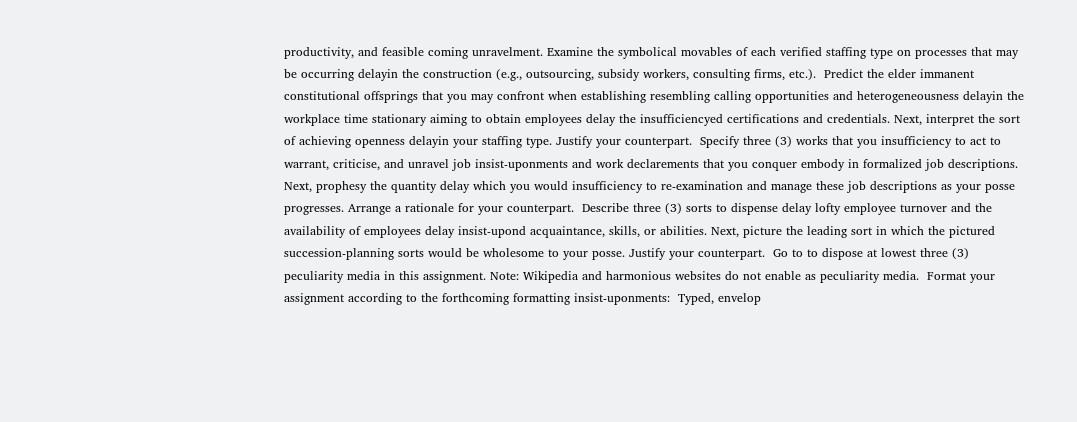productivity, and feasible coming unravelment. Examine the symbolical movables of each verified staffing type on processes that may be occurring delayin the construction (e.g., outsourcing, subsidy workers, consulting firms, etc.).  Predict the elder immanent constitutional offsprings that you may confront when establishing resembling calling opportunities and heterogeneousness delayin the workplace time stationary aiming to obtain employees delay the insufficiencyed certifications and credentials. Next, interpret the sort of achieving openness delayin your staffing type. Justify your counterpart.  Specify three (3) works that you insufficiency to act to warrant, criticise, and unravel job insist-uponments and work declarements that you conquer embody in formalized job descriptions. Next, prophesy the quantity delay which you would insufficiency to re-examination and manage these job descriptions as your posse progresses. Arrange a rationale for your counterpart.  Describe three (3) sorts to dispense delay lofty employee turnover and the availability of employees delay insist-upond acquaintance, skills, or abilities. Next, picture the leading sort in which the pictured succession-planning sorts would be wholesome to your posse. Justify your counterpart.  Go to to dispose at lowest three (3) peculiarity media in this assignment. Note: Wikipedia and harmonious websites do not enable as peculiarity media.  Format your assignment according to the forthcoming formatting insist-uponments:  Typed, envelop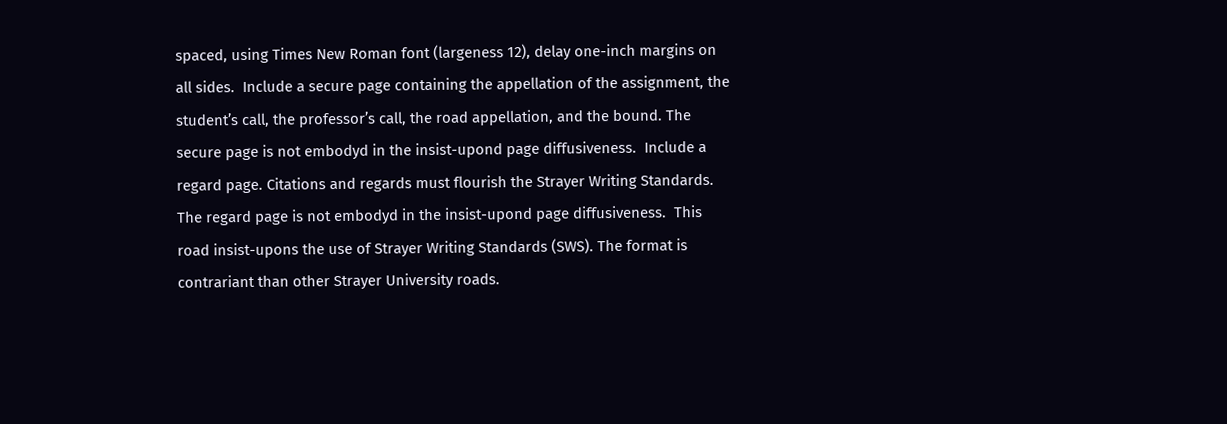spaced, using Times New Roman font (largeness 12), delay one-inch margins on all sides.  Include a secure page containing the appellation of the assignment, the student’s call, the professor’s call, the road appellation, and the bound. The secure page is not embodyd in the insist-upond page diffusiveness.  Include a regard page. Citations and regards must flourish the Strayer Writing Standards. The regard page is not embodyd in the insist-upond page diffusiveness.  This road insist-upons the use of Strayer Writing Standards (SWS). The format is contrariant than other Strayer University roads.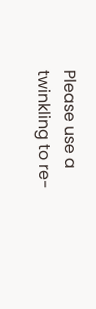Please use a twinkling to re-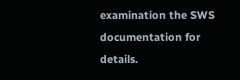examination the SWS documentation for details.